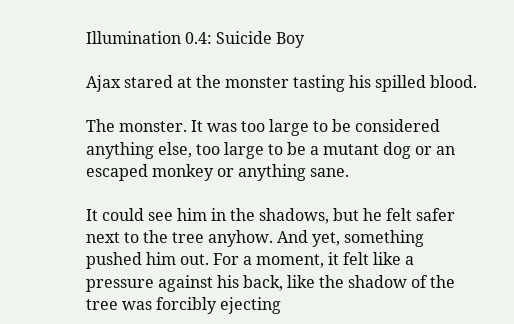Illumination 0.4: Suicide Boy

Ajax stared at the monster tasting his spilled blood.

The monster. It was too large to be considered anything else, too large to be a mutant dog or an escaped monkey or anything sane.

It could see him in the shadows, but he felt safer next to the tree anyhow. And yet, something pushed him out. For a moment, it felt like a pressure against his back, like the shadow of the tree was forcibly ejecting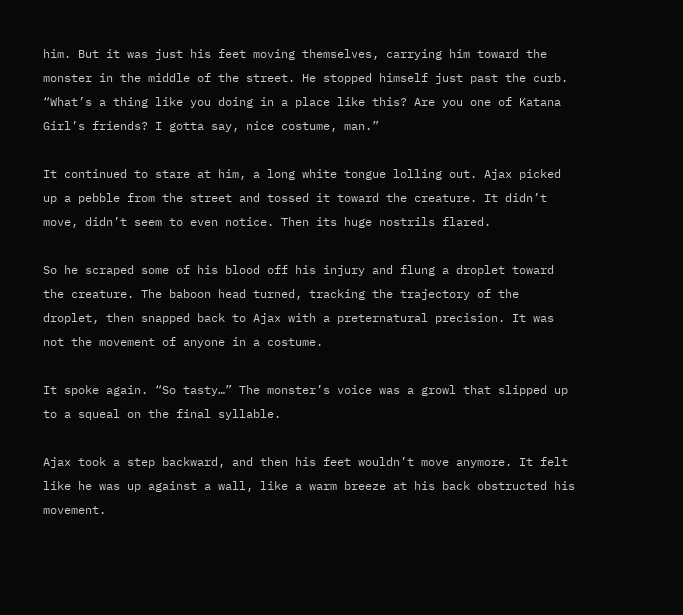him. But it was just his feet moving themselves, carrying him toward the monster in the middle of the street. He stopped himself just past the curb. “What’s a thing like you doing in a place like this? Are you one of Katana Girl’s friends? I gotta say, nice costume, man.”

It continued to stare at him, a long white tongue lolling out. Ajax picked up a pebble from the street and tossed it toward the creature. It didn’t move, didn’t seem to even notice. Then its huge nostrils flared.

So he scraped some of his blood off his injury and flung a droplet toward the creature. The baboon head turned, tracking the trajectory of the droplet, then snapped back to Ajax with a preternatural precision. It was not the movement of anyone in a costume.

It spoke again. “So tasty…” The monster’s voice was a growl that slipped up to a squeal on the final syllable.

Ajax took a step backward, and then his feet wouldn’t move anymore. It felt like he was up against a wall, like a warm breeze at his back obstructed his movement.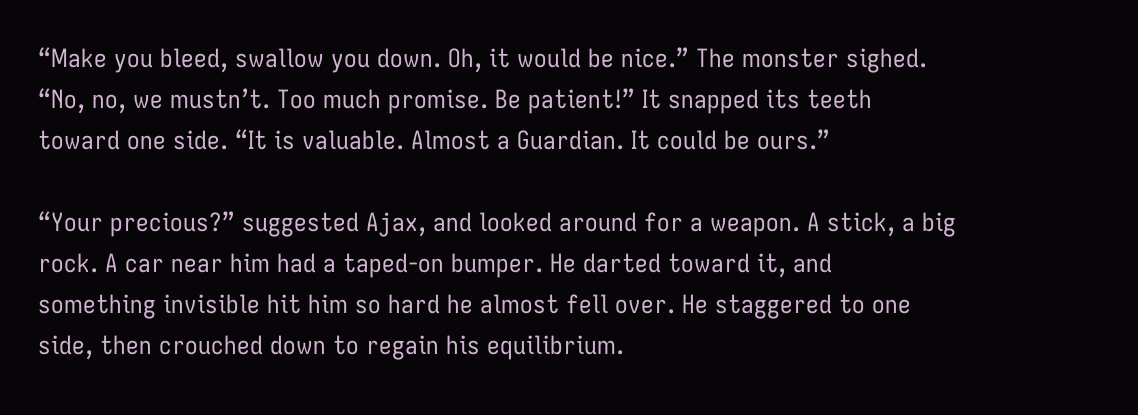“Make you bleed, swallow you down. Oh, it would be nice.” The monster sighed. “No, no, we mustn’t. Too much promise. Be patient!” It snapped its teeth toward one side. “It is valuable. Almost a Guardian. It could be ours.”

“Your precious?” suggested Ajax, and looked around for a weapon. A stick, a big rock. A car near him had a taped-on bumper. He darted toward it, and something invisible hit him so hard he almost fell over. He staggered to one side, then crouched down to regain his equilibrium.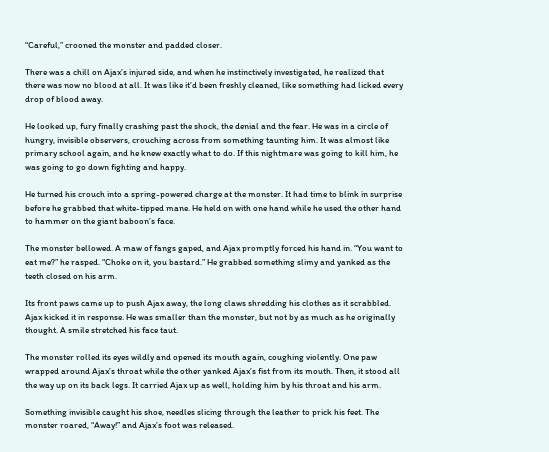“Careful,” crooned the monster and padded closer.

There was a chill on Ajax’s injured side, and when he instinctively investigated, he realized that there was now no blood at all. It was like it’d been freshly cleaned, like something had licked every drop of blood away.

He looked up, fury finally crashing past the shock, the denial and the fear. He was in a circle of hungry, invisible observers, crouching across from something taunting him. It was almost like primary school again, and he knew exactly what to do. If this nightmare was going to kill him, he was going to go down fighting and happy.

He turned his crouch into a spring-powered charge at the monster. It had time to blink in surprise before he grabbed that white-tipped mane. He held on with one hand while he used the other hand to hammer on the giant baboon’s face.

The monster bellowed. A maw of fangs gaped, and Ajax promptly forced his hand in. “You want to eat me?” he rasped. “Choke on it, you bastard.” He grabbed something slimy and yanked as the teeth closed on his arm.

Its front paws came up to push Ajax away, the long claws shredding his clothes as it scrabbled. Ajax kicked it in response. He was smaller than the monster, but not by as much as he originally thought. A smile stretched his face taut.

The monster rolled its eyes wildly and opened its mouth again, coughing violently. One paw wrapped around Ajax’s throat while the other yanked Ajax’s fist from its mouth. Then, it stood all the way up on its back legs. It carried Ajax up as well, holding him by his throat and his arm.

Something invisible caught his shoe, needles slicing through the leather to prick his feet. The monster roared, “Away!” and Ajax’s foot was released.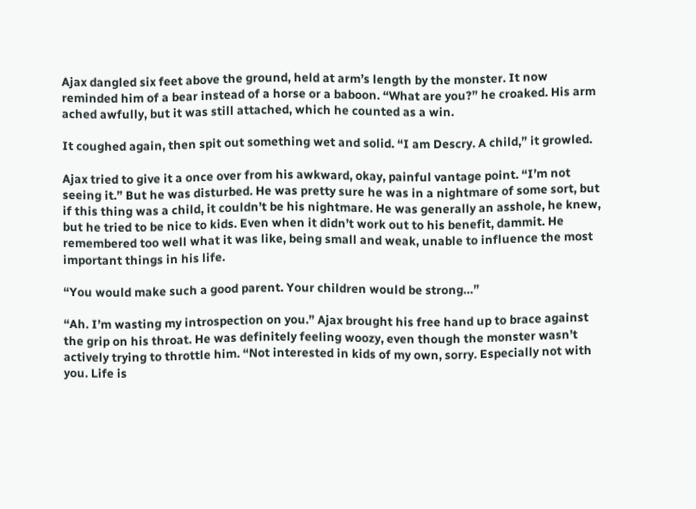Ajax dangled six feet above the ground, held at arm’s length by the monster. It now reminded him of a bear instead of a horse or a baboon. “What are you?” he croaked. His arm ached awfully, but it was still attached, which he counted as a win.

It coughed again, then spit out something wet and solid. “I am Descry. A child,” it growled.

Ajax tried to give it a once over from his awkward, okay, painful vantage point. “I’m not seeing it.” But he was disturbed. He was pretty sure he was in a nightmare of some sort, but if this thing was a child, it couldn’t be his nightmare. He was generally an asshole, he knew, but he tried to be nice to kids. Even when it didn’t work out to his benefit, dammit. He remembered too well what it was like, being small and weak, unable to influence the most important things in his life.

“You would make such a good parent. Your children would be strong…”

“Ah. I’m wasting my introspection on you.” Ajax brought his free hand up to brace against the grip on his throat. He was definitely feeling woozy, even though the monster wasn’t actively trying to throttle him. “Not interested in kids of my own, sorry. Especially not with you. Life is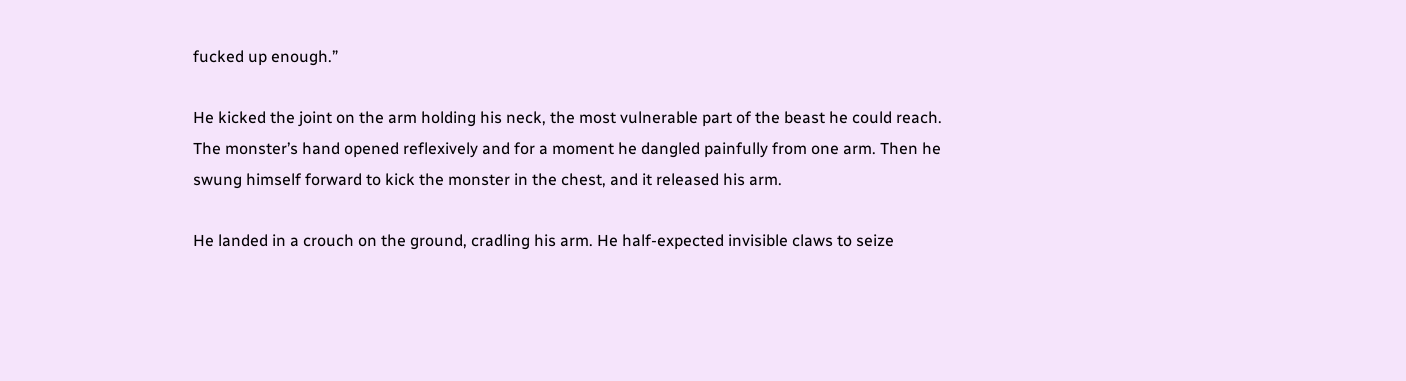fucked up enough.”

He kicked the joint on the arm holding his neck, the most vulnerable part of the beast he could reach. The monster’s hand opened reflexively and for a moment he dangled painfully from one arm. Then he swung himself forward to kick the monster in the chest, and it released his arm.

He landed in a crouch on the ground, cradling his arm. He half-expected invisible claws to seize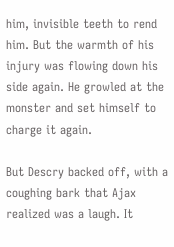him, invisible teeth to rend him. But the warmth of his injury was flowing down his side again. He growled at the monster and set himself to charge it again.

But Descry backed off, with a coughing bark that Ajax realized was a laugh. It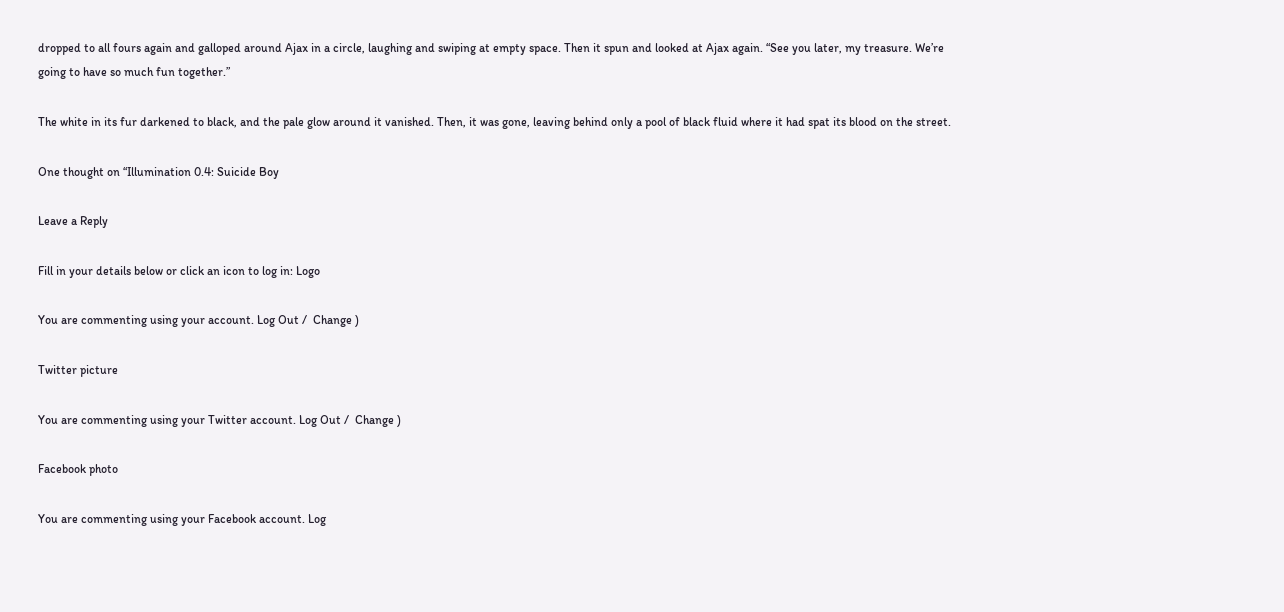dropped to all fours again and galloped around Ajax in a circle, laughing and swiping at empty space. Then it spun and looked at Ajax again. “See you later, my treasure. We’re going to have so much fun together.”

The white in its fur darkened to black, and the pale glow around it vanished. Then, it was gone, leaving behind only a pool of black fluid where it had spat its blood on the street.

One thought on “Illumination 0.4: Suicide Boy

Leave a Reply

Fill in your details below or click an icon to log in: Logo

You are commenting using your account. Log Out /  Change )

Twitter picture

You are commenting using your Twitter account. Log Out /  Change )

Facebook photo

You are commenting using your Facebook account. Log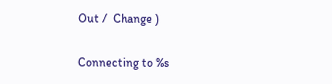Out /  Change )

Connecting to %s